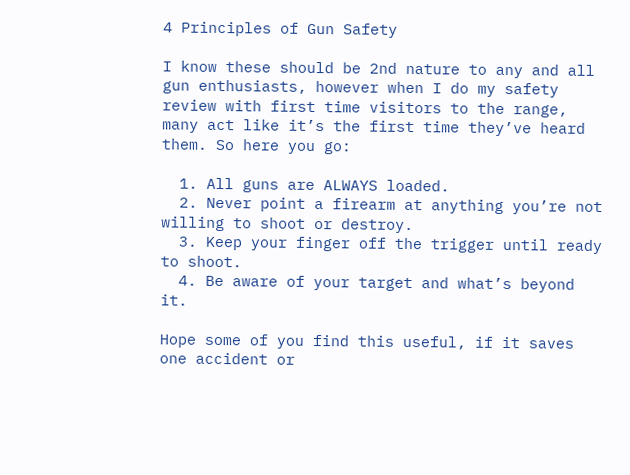4 Principles of Gun Safety

I know these should be 2nd nature to any and all gun enthusiasts, however when I do my safety review with first time visitors to the range, many act like it’s the first time they’ve heard them. So here you go:

  1. All guns are ALWAYS loaded.
  2. Never point a firearm at anything you’re not willing to shoot or destroy.
  3. Keep your finger off the trigger until ready to shoot.
  4. Be aware of your target and what’s beyond it.

Hope some of you find this useful, if it saves one accident or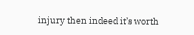injury then indeed it’s worth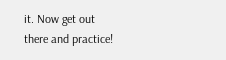it. Now get out there and practice!